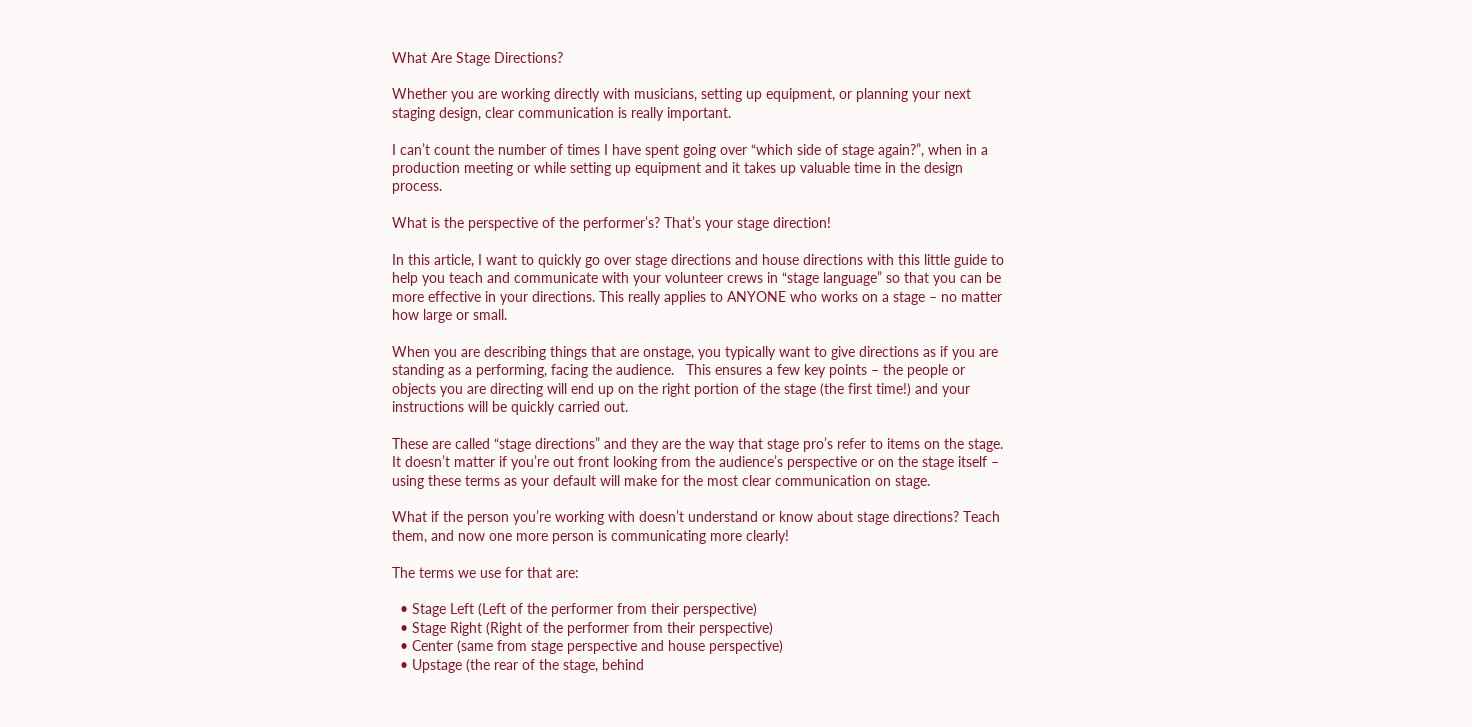What Are Stage Directions?

Whether you are working directly with musicians, setting up equipment, or planning your next staging design, clear communication is really important.

I can’t count the number of times I have spent going over “which side of stage again?”, when in a production meeting or while setting up equipment and it takes up valuable time in the design process.

What is the perspective of the performer’s? That’s your stage direction!

In this article, I want to quickly go over stage directions and house directions with this little guide to help you teach and communicate with your volunteer crews in “stage language” so that you can be more effective in your directions. This really applies to ANYONE who works on a stage – no matter how large or small.

When you are describing things that are onstage, you typically want to give directions as if you are standing as a performing, facing the audience.   This ensures a few key points – the people or objects you are directing will end up on the right portion of the stage (the first time!) and your instructions will be quickly carried out.

These are called “stage directions” and they are the way that stage pro’s refer to items on the stage. It doesn’t matter if you’re out front looking from the audience’s perspective or on the stage itself – using these terms as your default will make for the most clear communication on stage.

What if the person you’re working with doesn’t understand or know about stage directions? Teach them, and now one more person is communicating more clearly!

The terms we use for that are:

  • Stage Left (Left of the performer from their perspective)
  • Stage Right (Right of the performer from their perspective)
  • Center (same from stage perspective and house perspective)
  • Upstage (the rear of the stage, behind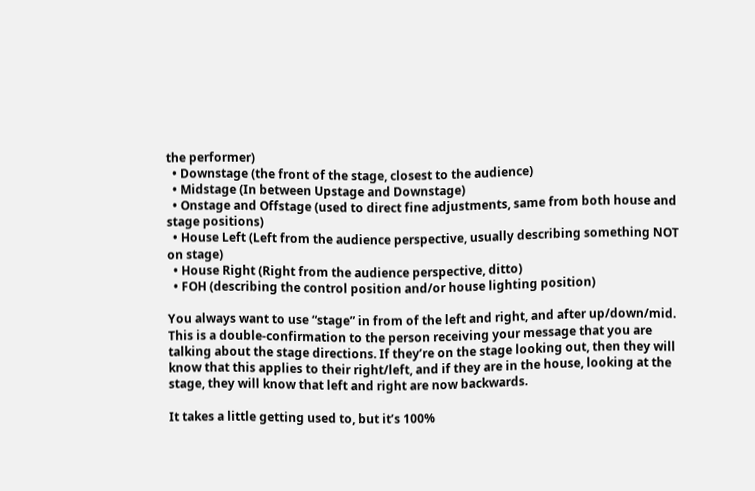the performer)
  • Downstage (the front of the stage, closest to the audience)
  • Midstage (In between Upstage and Downstage)
  • Onstage and Offstage (used to direct fine adjustments, same from both house and stage positions)
  • House Left (Left from the audience perspective, usually describing something NOT on stage)
  • House Right (Right from the audience perspective, ditto)
  • FOH (describing the control position and/or house lighting position)

You always want to use “stage” in from of the left and right, and after up/down/mid. This is a double-confirmation to the person receiving your message that you are talking about the stage directions. If they’re on the stage looking out, then they will know that this applies to their right/left, and if they are in the house, looking at the stage, they will know that left and right are now backwards.

It takes a little getting used to, but it’s 100%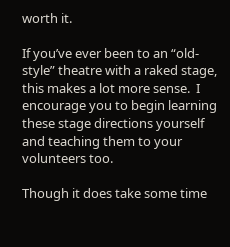worth it.

If you’ve ever been to an “old-style” theatre with a raked stage, this makes a lot more sense.  I encourage you to begin learning these stage directions yourself and teaching them to your volunteers too.

Though it does take some time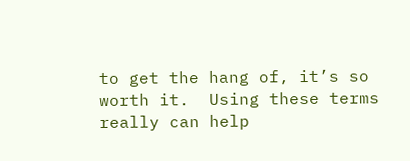to get the hang of, it’s so worth it.  Using these terms really can help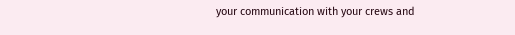your communication with your crews and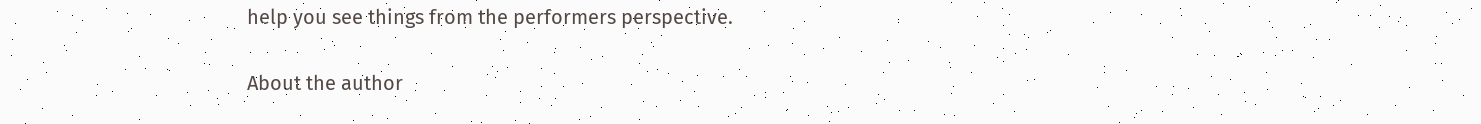help you see things from the performers perspective.

About the author